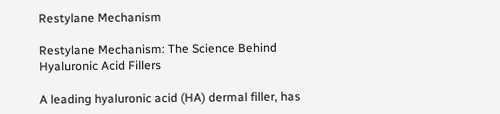Restylane Mechanism

Restylane Mechanism: The Science Behind Hyaluronic Acid Fillers

A leading hyaluronic acid (HA) dermal filler, has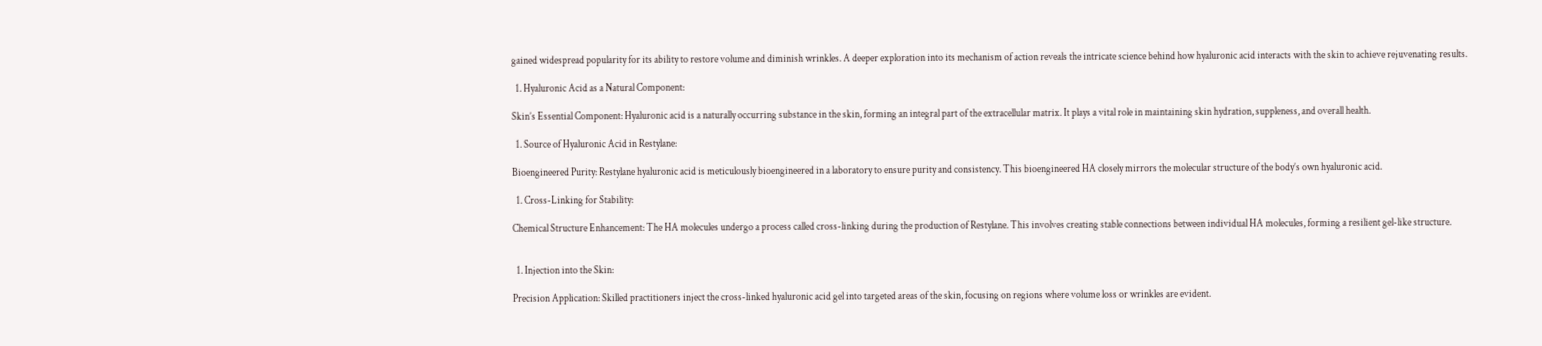gained widespread popularity for its ability to restore volume and diminish wrinkles. A deeper exploration into its mechanism of action reveals the intricate science behind how hyaluronic acid interacts with the skin to achieve rejuvenating results.

  1. Hyaluronic Acid as a Natural Component:

Skin’s Essential Component: Hyaluronic acid is a naturally occurring substance in the skin, forming an integral part of the extracellular matrix. It plays a vital role in maintaining skin hydration, suppleness, and overall health.

  1. Source of Hyaluronic Acid in Restylane:

Bioengineered Purity: Restylane hyaluronic acid is meticulously bioengineered in a laboratory to ensure purity and consistency. This bioengineered HA closely mirrors the molecular structure of the body’s own hyaluronic acid.

  1. Cross-Linking for Stability:

Chemical Structure Enhancement: The HA molecules undergo a process called cross-linking during the production of Restylane. This involves creating stable connections between individual HA molecules, forming a resilient gel-like structure.


  1. Injection into the Skin:

Precision Application: Skilled practitioners inject the cross-linked hyaluronic acid gel into targeted areas of the skin, focusing on regions where volume loss or wrinkles are evident.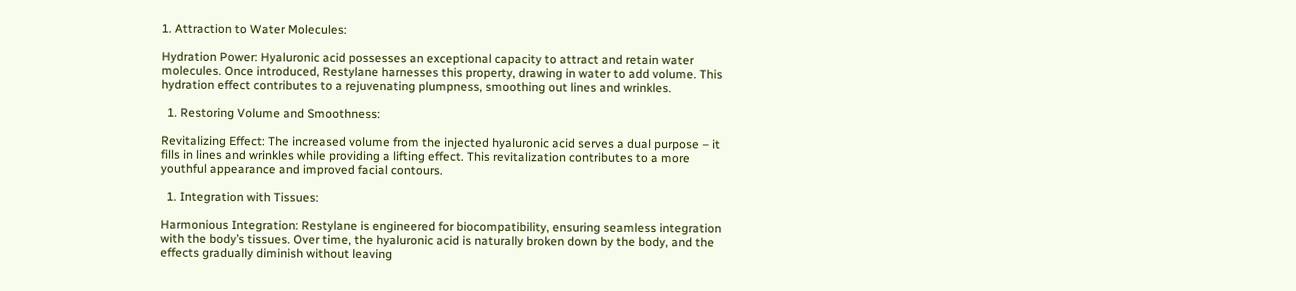1. Attraction to Water Molecules:

Hydration Power: Hyaluronic acid possesses an exceptional capacity to attract and retain water molecules. Once introduced, Restylane harnesses this property, drawing in water to add volume. This hydration effect contributes to a rejuvenating plumpness, smoothing out lines and wrinkles.

  1. Restoring Volume and Smoothness:

Revitalizing Effect: The increased volume from the injected hyaluronic acid serves a dual purpose – it fills in lines and wrinkles while providing a lifting effect. This revitalization contributes to a more youthful appearance and improved facial contours.

  1. Integration with Tissues:

Harmonious Integration: Restylane is engineered for biocompatibility, ensuring seamless integration with the body’s tissues. Over time, the hyaluronic acid is naturally broken down by the body, and the effects gradually diminish without leaving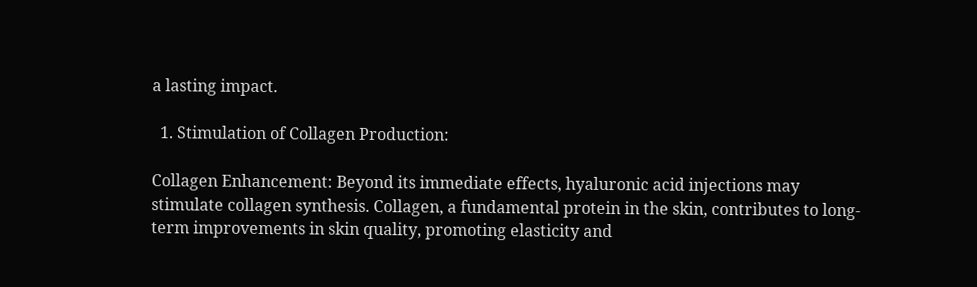a lasting impact.

  1. Stimulation of Collagen Production:

Collagen Enhancement: Beyond its immediate effects, hyaluronic acid injections may stimulate collagen synthesis. Collagen, a fundamental protein in the skin, contributes to long-term improvements in skin quality, promoting elasticity and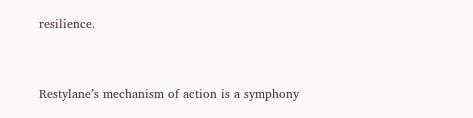resilience.


Restylane’s mechanism of action is a symphony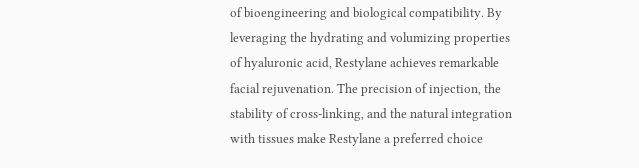of bioengineering and biological compatibility. By leveraging the hydrating and volumizing properties of hyaluronic acid, Restylane achieves remarkable facial rejuvenation. The precision of injection, the stability of cross-linking, and the natural integration with tissues make Restylane a preferred choice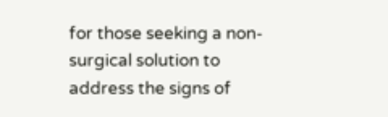for those seeking a non-surgical solution to address the signs of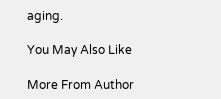aging.

You May Also Like

More From Author